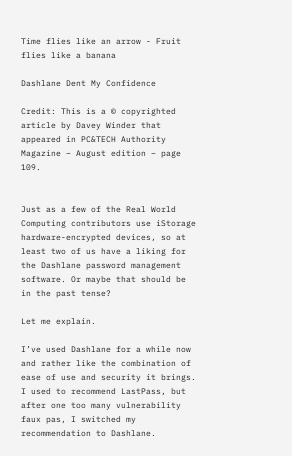Time flies like an arrow - Fruit flies like a banana

Dashlane Dent My Confidence

Credit: This is a © copyrighted article by Davey Winder that appeared in PC&TECH Authority Magazine – August edition – page 109.


Just as a few of the Real World Computing contributors use iStorage hardware-encrypted devices, so at least two of us have a liking for the Dashlane password management software. Or maybe that should be in the past tense?

Let me explain.

I’ve used Dashlane for a while now and rather like the combination of ease of use and security it brings. I used to recommend LastPass, but after one too many vulnerability faux pas, I switched my recommendation to Dashlane.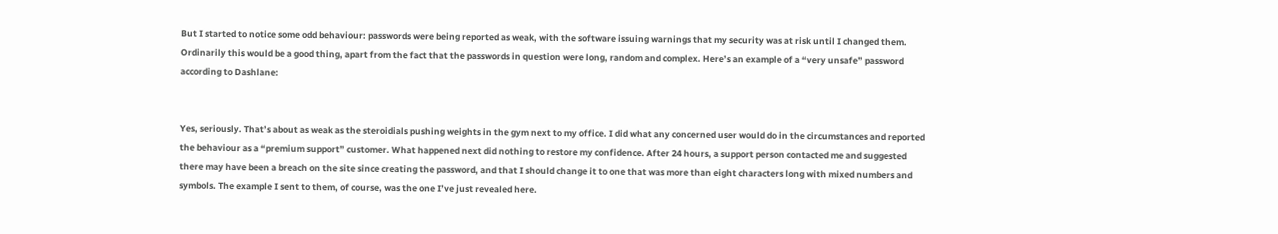But I started to notice some odd behaviour: passwords were being reported as weak, with the software issuing warnings that my security was at risk until I changed them. Ordinarily this would be a good thing, apart from the fact that the passwords in question were long, random and complex. Here’s an example of a “very unsafe” password according to Dashlane:


Yes, seriously. That’s about as weak as the steroidials pushing weights in the gym next to my office. I did what any concerned user would do in the circumstances and reported the behaviour as a “premium support” customer. What happened next did nothing to restore my confidence. After 24 hours, a support person contacted me and suggested there may have been a breach on the site since creating the password, and that I should change it to one that was more than eight characters long with mixed numbers and symbols. The example I sent to them, of course, was the one I’ve just revealed here.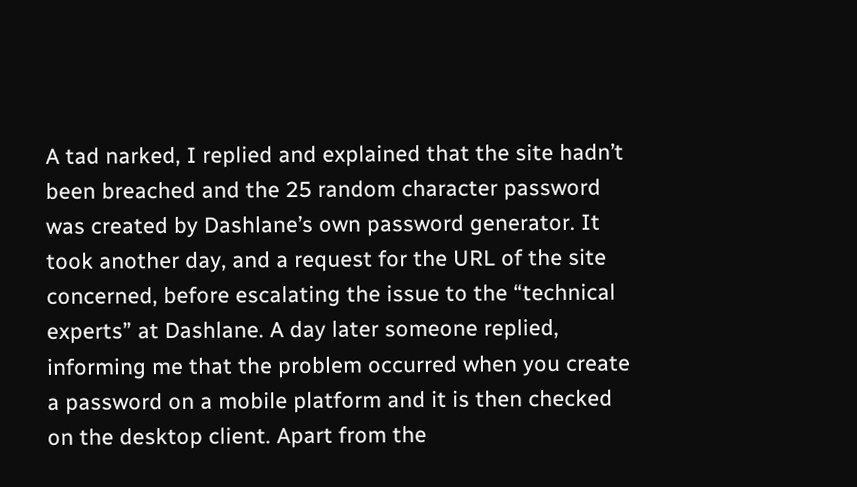A tad narked, I replied and explained that the site hadn’t been breached and the 25 random character password was created by Dashlane’s own password generator. It took another day, and a request for the URL of the site concerned, before escalating the issue to the “technical experts” at Dashlane. A day later someone replied, informing me that the problem occurred when you create a password on a mobile platform and it is then checked on the desktop client. Apart from the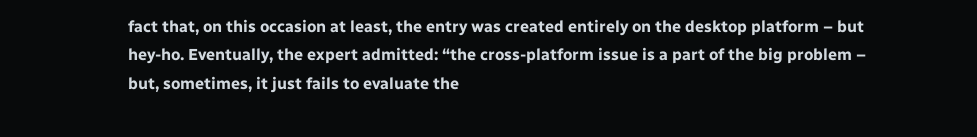fact that, on this occasion at least, the entry was created entirely on the desktop platform – but hey-ho. Eventually, the expert admitted: “the cross-platform issue is a part of the big problem – but, sometimes, it just fails to evaluate the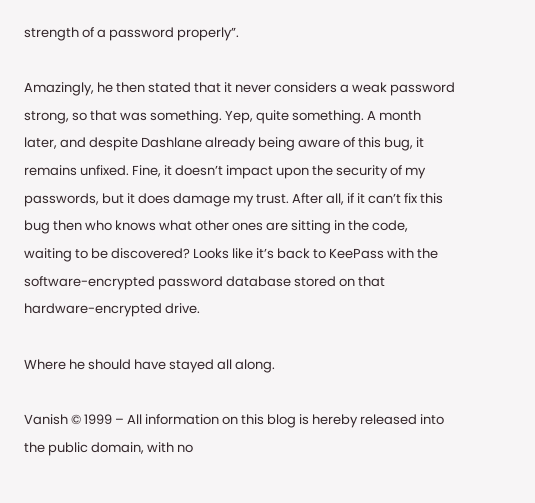strength of a password properly”.

Amazingly, he then stated that it never considers a weak password strong, so that was something. Yep, quite something. A month later, and despite Dashlane already being aware of this bug, it remains unfixed. Fine, it doesn’t impact upon the security of my passwords, but it does damage my trust. After all, if it can’t fix this bug then who knows what other ones are sitting in the code, waiting to be discovered? Looks like it’s back to KeePass with the software-encrypted password database stored on that hardware-encrypted drive.

Where he should have stayed all along.

Vanish © 1999 – All information on this blog is hereby released into the public domain, with no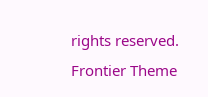rights reserved. Frontier Theme